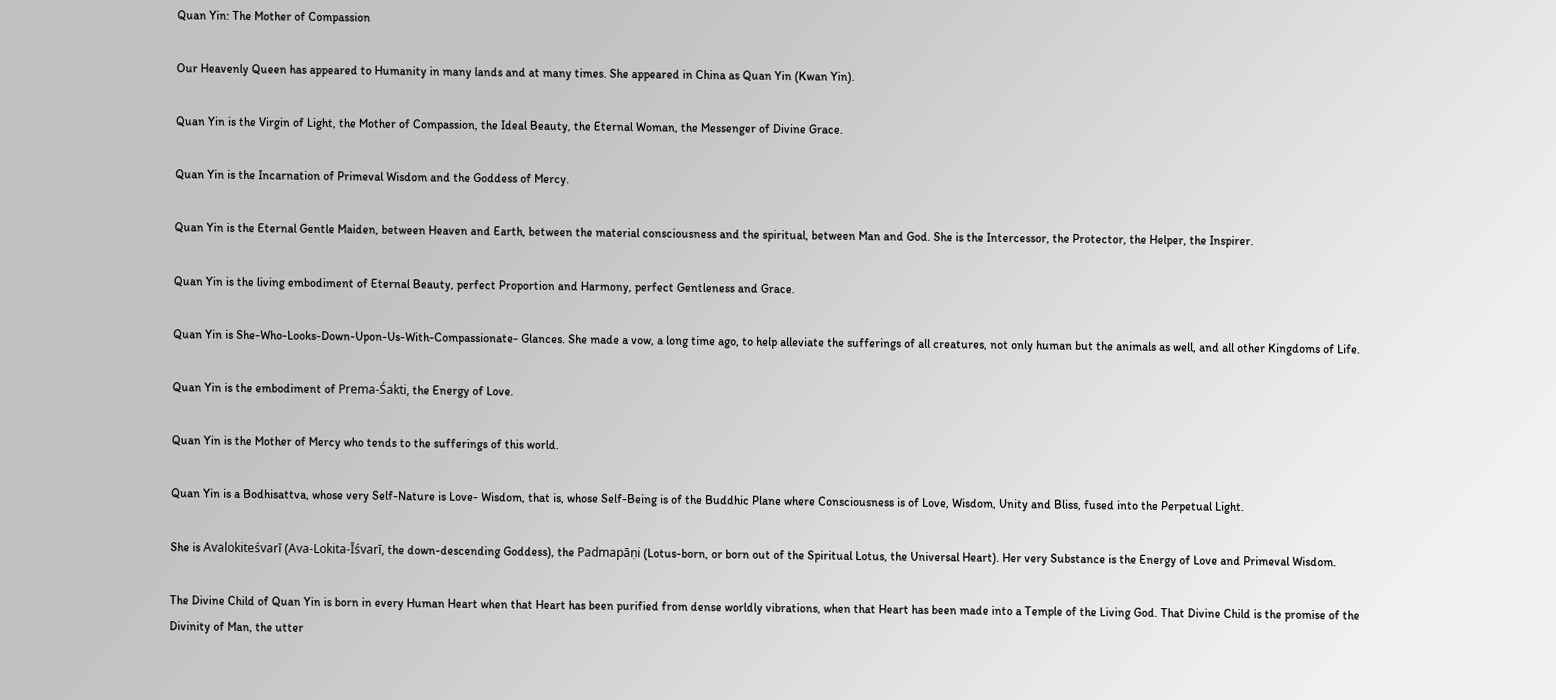Quan Yin: The Mother of Compassion

Our Heavenly Queen has appeared to Humanity in many lands and at many times. She appeared in China as Quan Yin (Kwan Yin).

Quan Yin is the Virgin of Light, the Mother of Compassion, the Ideal Beauty, the Eternal Woman, the Messenger of Divine Grace.

Quan Yin is the Incarnation of Primeval Wisdom and the Goddess of Mercy.

Quan Yin is the Eternal Gentle Maiden, between Heaven and Earth, between the material consciousness and the spiritual, between Man and God. She is the Intercessor, the Protector, the Helper, the Inspirer.

Quan Yin is the living embodiment of Eternal Beauty, perfect Proportion and Harmony, perfect Gentleness and Grace.

Quan Yin is She-Who-Looks-Down-Upon-Us-With-Compassionate- Glances. She made a vow, a long time ago, to help alleviate the sufferings of all creatures, not only human but the animals as well, and all other Kingdoms of Life.

Quan Yin is the embodiment of Prema-Śakti, the Energy of Love.

Quan Yin is the Mother of Mercy who tends to the sufferings of this world.

Quan Yin is a Bodhisattva, whose very Self-Nature is Love- Wisdom, that is, whose Self-Being is of the Buddhic Plane where Consciousness is of Love, Wisdom, Unity and Bliss, fused into the Perpetual Light.

She is Avalokiteśvarī (Ava-Lokita-Īśvarī, the down-descending Goddess), the Padmapāṇi (Lotus-born, or born out of the Spiritual Lotus, the Universal Heart). Her very Substance is the Energy of Love and Primeval Wisdom.

The Divine Child of Quan Yin is born in every Human Heart when that Heart has been purified from dense worldly vibrations, when that Heart has been made into a Temple of the Living God. That Divine Child is the promise of the Divinity of Man, the utter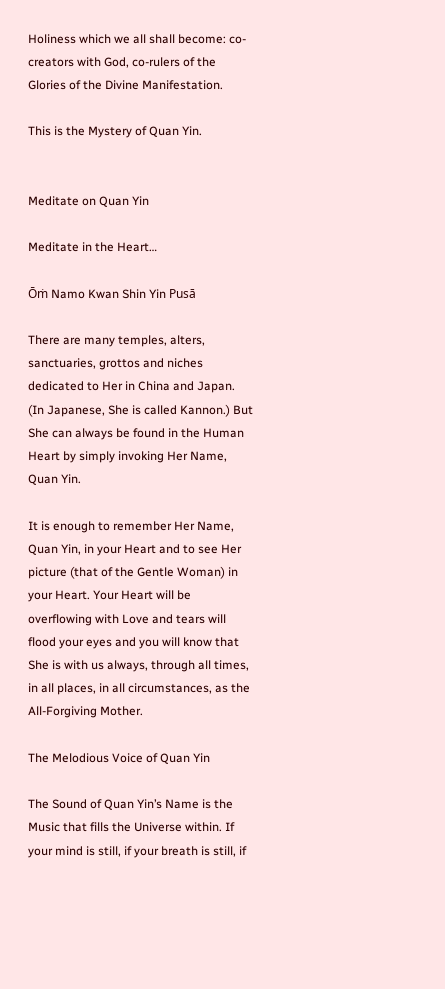Holiness which we all shall become: co-creators with God, co-rulers of the Glories of the Divine Manifestation.

This is the Mystery of Quan Yin.


Meditate on Quan Yin

Meditate in the Heart…

Ōṁ Namo Kwan Shin Yin Pusā

There are many temples, alters, sanctuaries, grottos and niches dedicated to Her in China and Japan. (In Japanese, She is called Kannon.) But She can always be found in the Human Heart by simply invoking Her Name, Quan Yin.

It is enough to remember Her Name, Quan Yin, in your Heart and to see Her picture (that of the Gentle Woman) in your Heart. Your Heart will be overflowing with Love and tears will flood your eyes and you will know that She is with us always, through all times, in all places, in all circumstances, as the All-Forgiving Mother.

The Melodious Voice of Quan Yin

The Sound of Quan Yin’s Name is the Music that fills the Universe within. If your mind is still, if your breath is still, if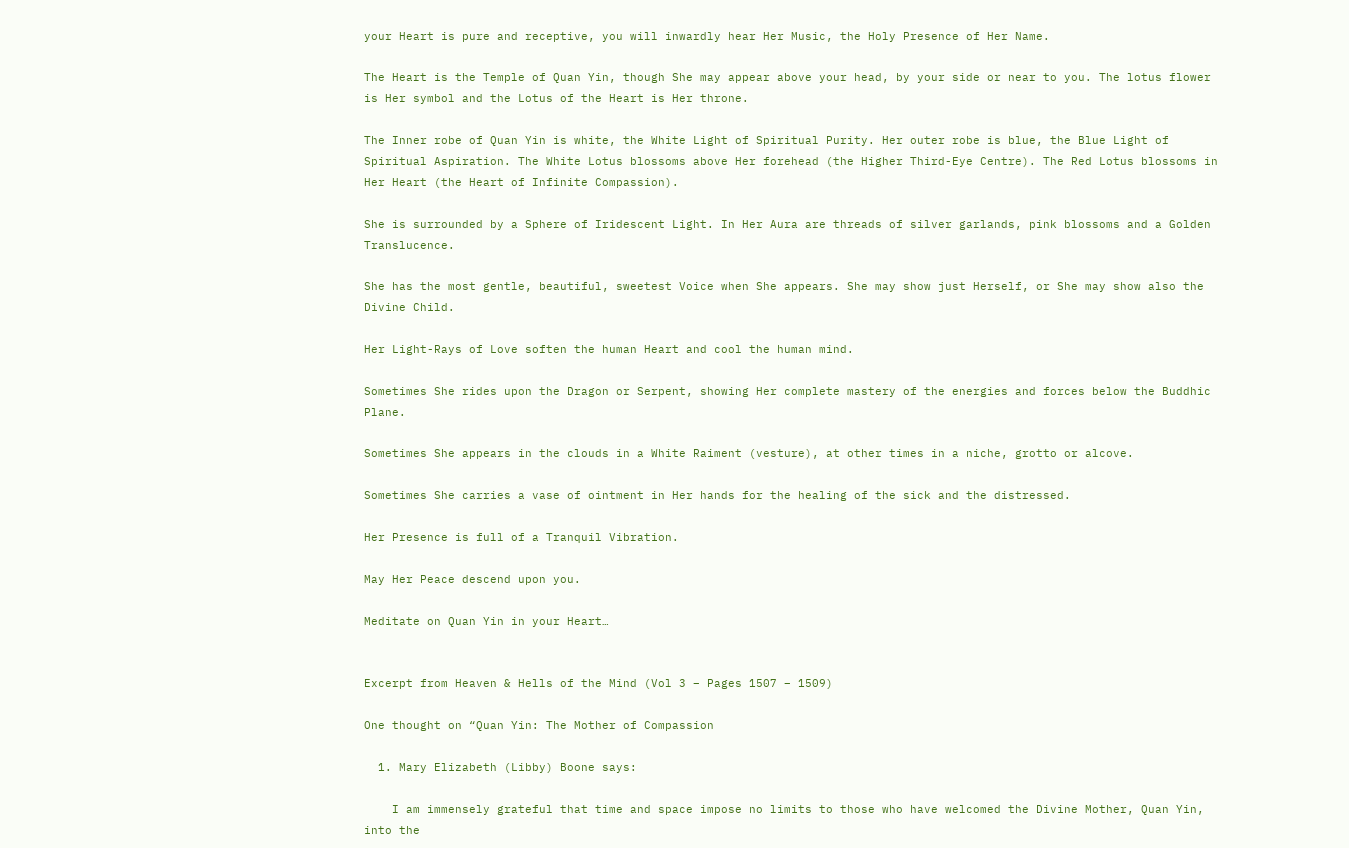your Heart is pure and receptive, you will inwardly hear Her Music, the Holy Presence of Her Name.

The Heart is the Temple of Quan Yin, though She may appear above your head, by your side or near to you. The lotus flower is Her symbol and the Lotus of the Heart is Her throne.

The Inner robe of Quan Yin is white, the White Light of Spiritual Purity. Her outer robe is blue, the Blue Light of Spiritual Aspiration. The White Lotus blossoms above Her forehead (the Higher Third-Eye Centre). The Red Lotus blossoms in Her Heart (the Heart of Infinite Compassion).

She is surrounded by a Sphere of Iridescent Light. In Her Aura are threads of silver garlands, pink blossoms and a Golden Translucence.

She has the most gentle, beautiful, sweetest Voice when She appears. She may show just Herself, or She may show also the Divine Child.

Her Light-Rays of Love soften the human Heart and cool the human mind.

Sometimes She rides upon the Dragon or Serpent, showing Her complete mastery of the energies and forces below the Buddhic Plane.

Sometimes She appears in the clouds in a White Raiment (vesture), at other times in a niche, grotto or alcove.

Sometimes She carries a vase of ointment in Her hands for the healing of the sick and the distressed.

Her Presence is full of a Tranquil Vibration.

May Her Peace descend upon you.

Meditate on Quan Yin in your Heart…


Excerpt from Heaven & Hells of the Mind (Vol 3 – Pages 1507 – 1509)

One thought on “Quan Yin: The Mother of Compassion

  1. Mary Elizabeth (Libby) Boone says:

    I am immensely grateful that time and space impose no limits to those who have welcomed the Divine Mother, Quan Yin, into the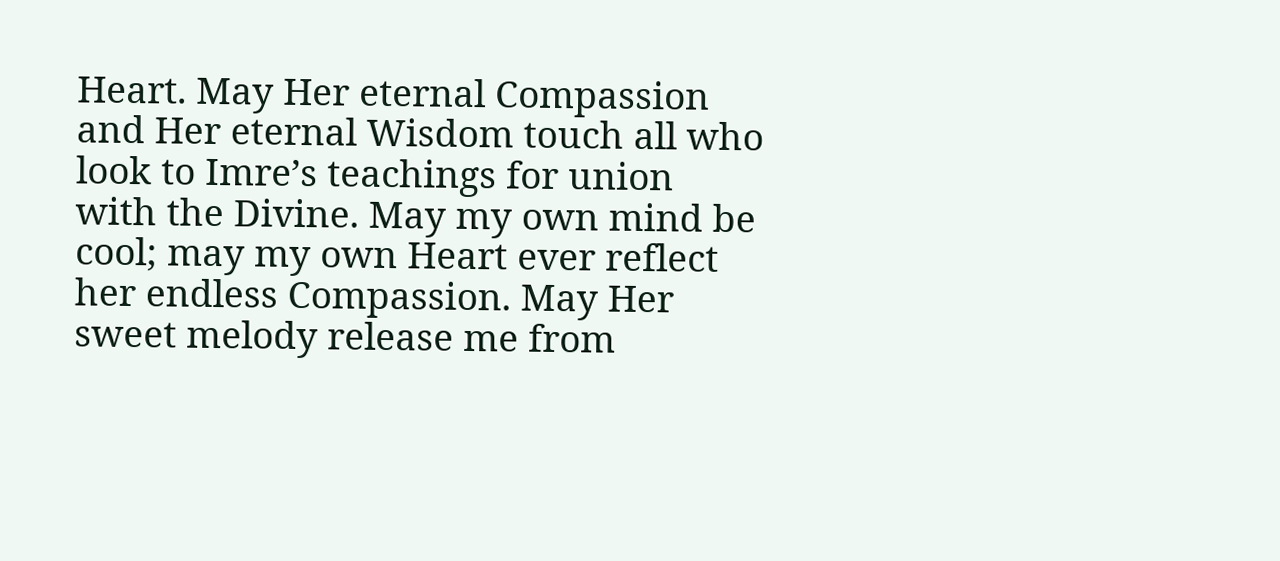Heart. May Her eternal Compassion and Her eternal Wisdom touch all who look to Imre’s teachings for union with the Divine. May my own mind be cool; may my own Heart ever reflect her endless Compassion. May Her sweet melody release me from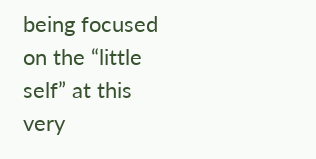being focused on the “little self” at this very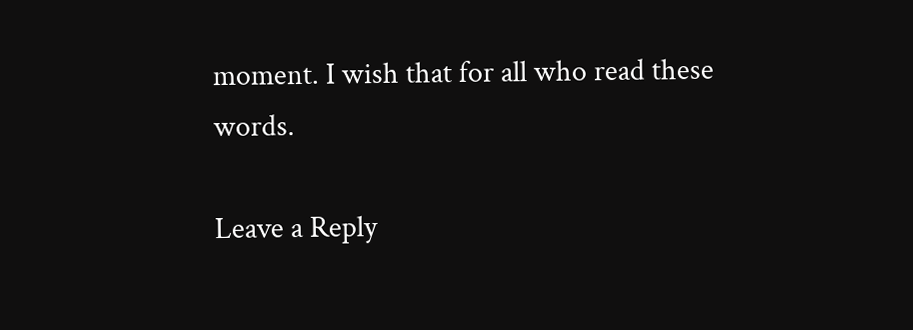moment. I wish that for all who read these words.

Leave a Reply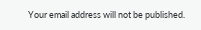Your email address will not be published.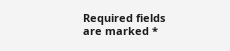Required fields are marked *